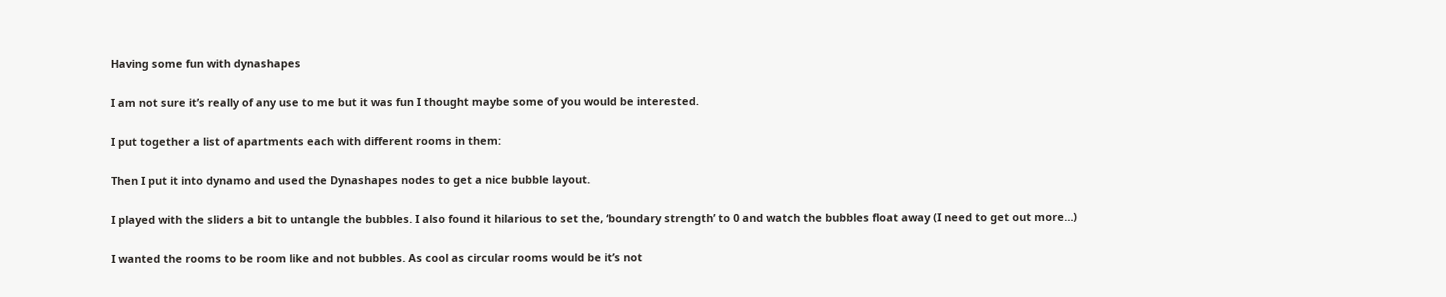Having some fun with dynashapes

I am not sure it’s really of any use to me but it was fun I thought maybe some of you would be interested.

I put together a list of apartments each with different rooms in them:

Then I put it into dynamo and used the Dynashapes nodes to get a nice bubble layout.

I played with the sliders a bit to untangle the bubbles. I also found it hilarious to set the, ‘boundary strength’ to 0 and watch the bubbles float away (I need to get out more…)

I wanted the rooms to be room like and not bubbles. As cool as circular rooms would be it’s not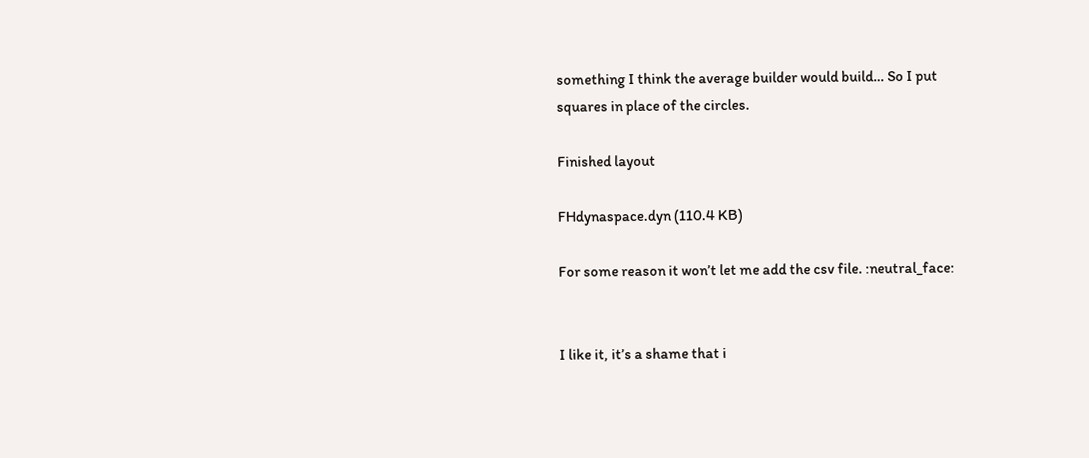something I think the average builder would build… So I put squares in place of the circles.

Finished layout

FHdynaspace.dyn (110.4 KB)

For some reason it won’t let me add the csv file. :neutral_face:


I like it, it’s a shame that i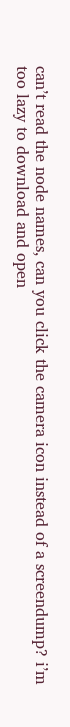can’t read the node names, can you click the camera icon instead of a screendump? i’m too lazy to download and open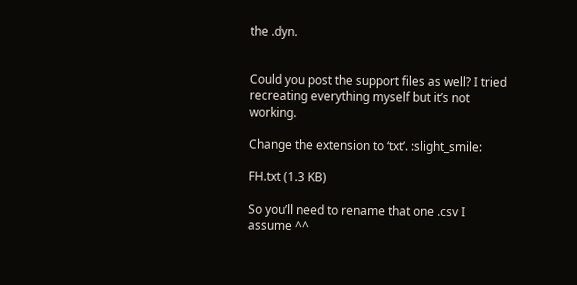the .dyn.


Could you post the support files as well? I tried recreating everything myself but it’s not working.

Change the extension to ‘txt’. :slight_smile:

FH.txt (1.3 KB)

So you’ll need to rename that one .csv I assume ^^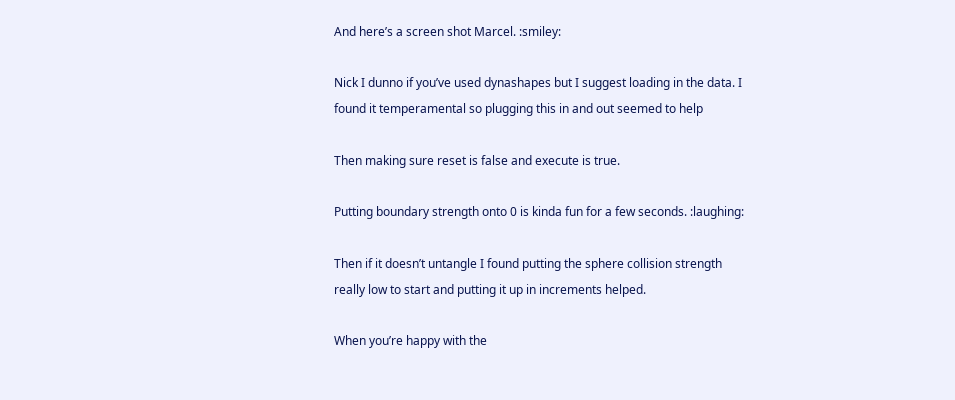And here’s a screen shot Marcel. :smiley:

Nick I dunno if you’ve used dynashapes but I suggest loading in the data. I found it temperamental so plugging this in and out seemed to help

Then making sure reset is false and execute is true.

Putting boundary strength onto 0 is kinda fun for a few seconds. :laughing:

Then if it doesn’t untangle I found putting the sphere collision strength really low to start and putting it up in increments helped.

When you’re happy with the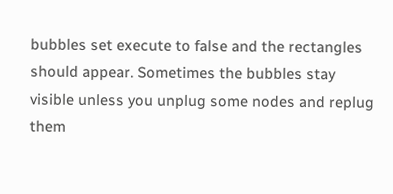bubbles set execute to false and the rectangles should appear. Sometimes the bubbles stay visible unless you unplug some nodes and replug them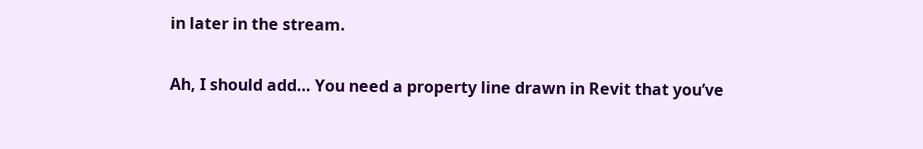in later in the stream.

Ah, I should add… You need a property line drawn in Revit that you’ve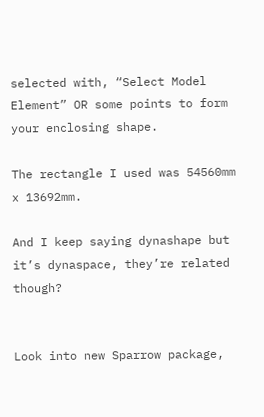selected with, “Select Model Element” OR some points to form your enclosing shape.

The rectangle I used was 54560mm x 13692mm.

And I keep saying dynashape but it’s dynaspace, they’re related though?


Look into new Sparrow package,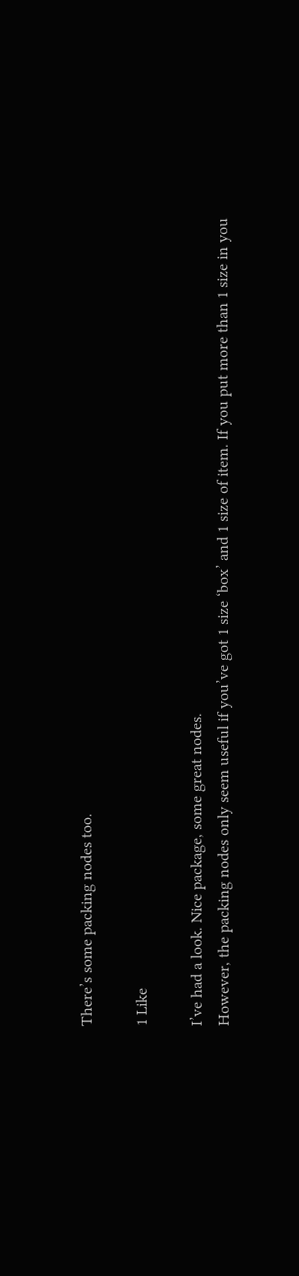There’s some packing nodes too.

1 Like

I’ve had a look. Nice package, some great nodes.
However, the packing nodes only seem useful if you’ve got 1 size ‘box’ and 1 size of item. If you put more than 1 size in you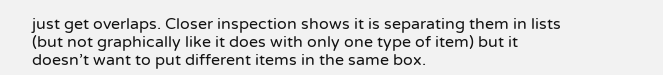just get overlaps. Closer inspection shows it is separating them in lists (but not graphically like it does with only one type of item) but it doesn’t want to put different items in the same box.